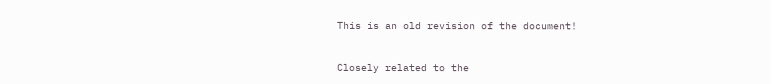This is an old revision of the document!


Closely related to the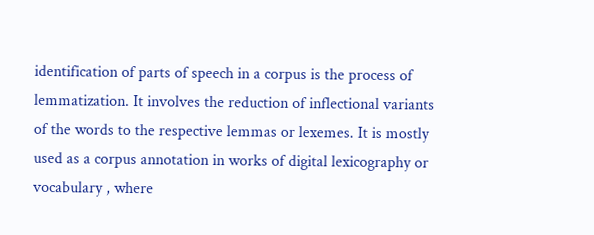identification of parts of speech in a corpus is the process of lemmatization. It involves the reduction of inflectional variants of the words to the respective lemmas or lexemes. It is mostly used as a corpus annotation in works of digital lexicography or vocabulary , where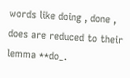words like doing , done , does are reduced to their lemma **do_.